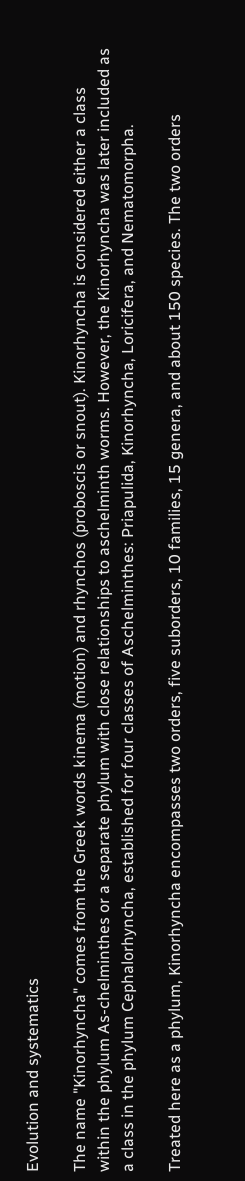Evolution and systematics

The name "Kinorhyncha" comes from the Greek words kinema (motion) and rhynchos (proboscis or snout). Kinorhyncha is considered either a class within the phylum As-chelminthes or a separate phylum with close relationships to aschelminth worms. However, the Kinorhyncha was later included as a class in the phylum Cephalorhyncha, established for four classes of Aschelminthes: Priapulida, Kinorhyncha, Loricifera, and Nematomorpha.

Treated here as a phylum, Kinorhyncha encompasses two orders, five suborders, 10 families, 15 genera, and about 150 species. The two orders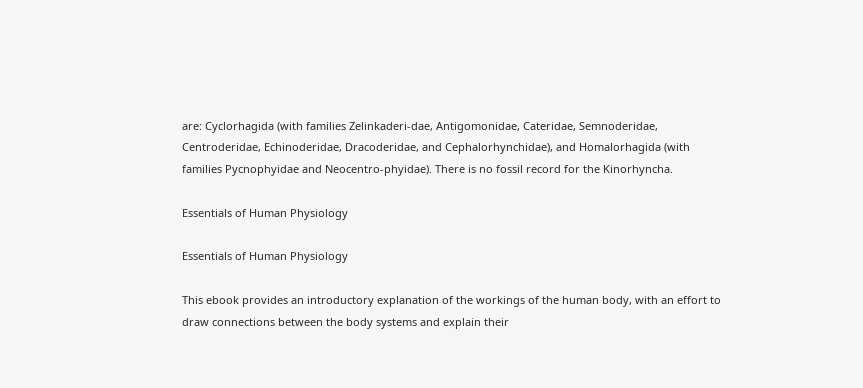are: Cyclorhagida (with families Zelinkaderi-dae, Antigomonidae, Cateridae, Semnoderidae, Centroderidae, Echinoderidae, Dracoderidae, and Cephalorhynchidae), and Homalorhagida (with families Pycnophyidae and Neocentro-phyidae). There is no fossil record for the Kinorhyncha.

Essentials of Human Physiology

Essentials of Human Physiology

This ebook provides an introductory explanation of the workings of the human body, with an effort to draw connections between the body systems and explain their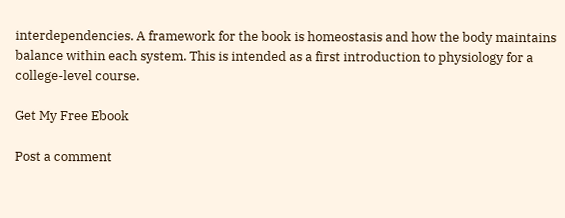interdependencies. A framework for the book is homeostasis and how the body maintains balance within each system. This is intended as a first introduction to physiology for a college-level course.

Get My Free Ebook

Post a comment